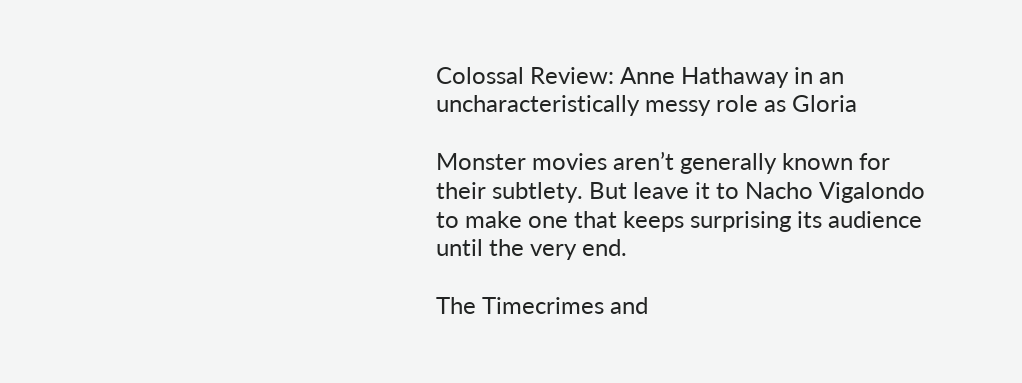Colossal Review: Anne Hathaway in an uncharacteristically messy role as Gloria

Monster movies aren’t generally known for their subtlety. But leave it to Nacho Vigalondo to make one that keeps surprising its audience until the very end.

The Timecrimes and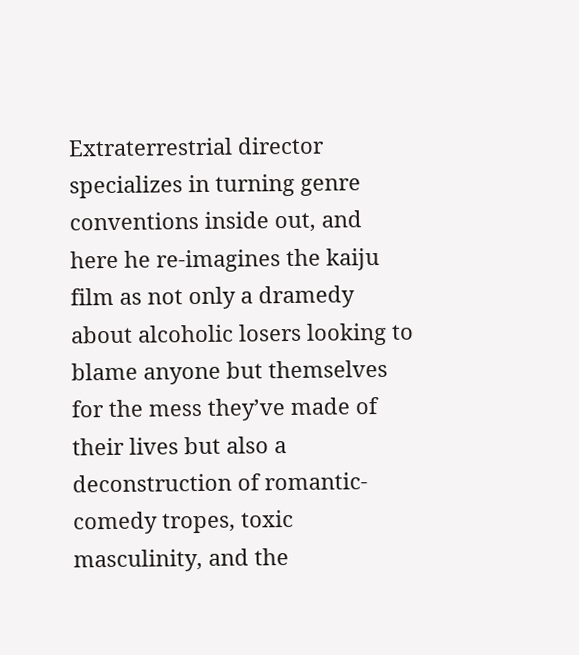Extraterrestrial director specializes in turning genre conventions inside out, and here he re-imagines the kaiju film as not only a dramedy about alcoholic losers looking to blame anyone but themselves for the mess they’ve made of their lives but also a deconstruction of romantic-comedy tropes, toxic masculinity, and the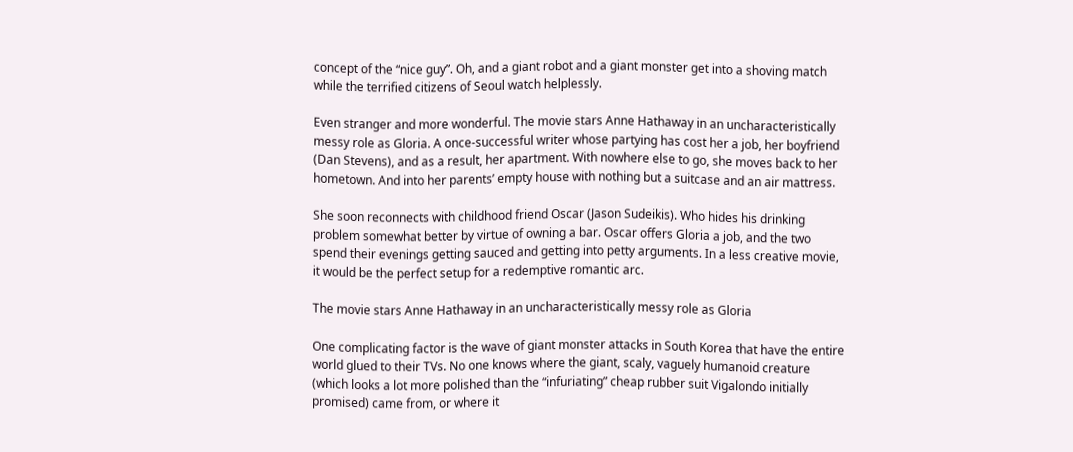concept of the “nice guy”. Oh, and a giant robot and a giant monster get into a shoving match while the terrified citizens of Seoul watch helplessly.

Even stranger and more wonderful. The movie stars Anne Hathaway in an uncharacteristically messy role as Gloria. A once-successful writer whose partying has cost her a job, her boyfriend (Dan Stevens), and as a result, her apartment. With nowhere else to go, she moves back to her hometown. And into her parents’ empty house with nothing but a suitcase and an air mattress.

She soon reconnects with childhood friend Oscar (Jason Sudeikis). Who hides his drinking problem somewhat better by virtue of owning a bar. Oscar offers Gloria a job, and the two spend their evenings getting sauced and getting into petty arguments. In a less creative movie, it would be the perfect setup for a redemptive romantic arc.

The movie stars Anne Hathaway in an uncharacteristically messy role as Gloria

One complicating factor is the wave of giant monster attacks in South Korea that have the entire world glued to their TVs. No one knows where the giant, scaly, vaguely humanoid creature (which looks a lot more polished than the “infuriating” cheap rubber suit Vigalondo initially promised) came from, or where it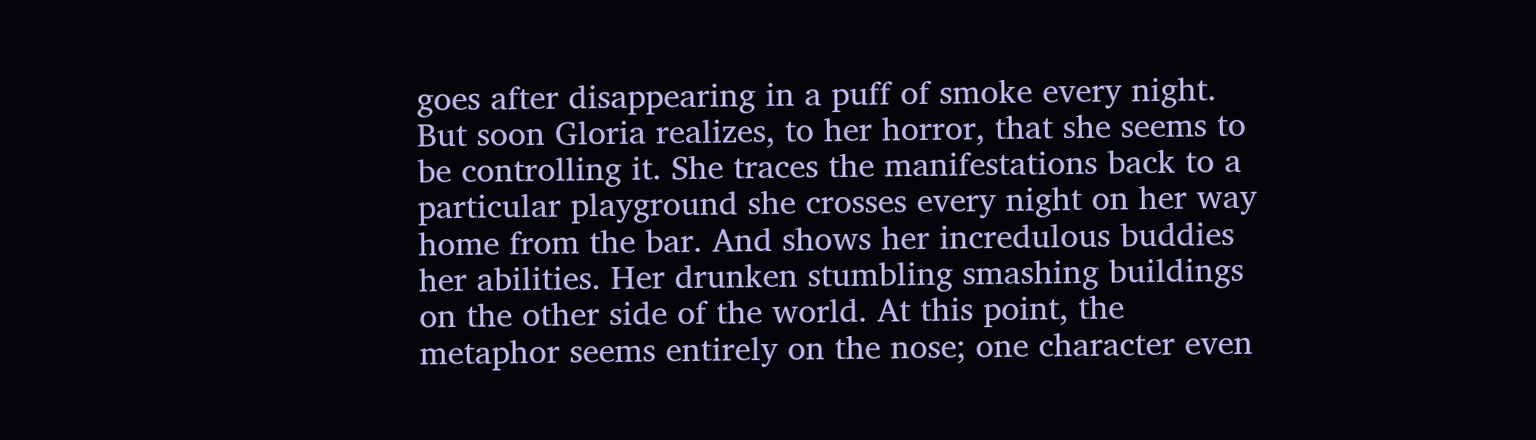goes after disappearing in a puff of smoke every night. But soon Gloria realizes, to her horror, that she seems to be controlling it. She traces the manifestations back to a particular playground she crosses every night on her way home from the bar. And shows her incredulous buddies her abilities. Her drunken stumbling smashing buildings on the other side of the world. At this point, the metaphor seems entirely on the nose; one character even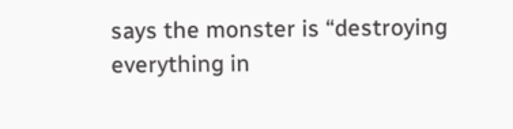says the monster is “destroying everything in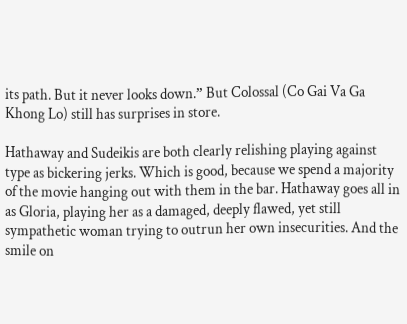its path. But it never looks down.” But Colossal (Co Gai Va Ga Khong Lo) still has surprises in store.

Hathaway and Sudeikis are both clearly relishing playing against type as bickering jerks. Which is good, because we spend a majority of the movie hanging out with them in the bar. Hathaway goes all in as Gloria, playing her as a damaged, deeply flawed, yet still sympathetic woman trying to outrun her own insecurities. And the smile on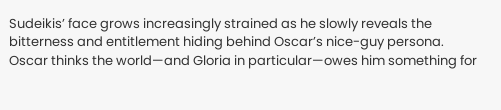Sudeikis’ face grows increasingly strained as he slowly reveals the bitterness and entitlement hiding behind Oscar’s nice-guy persona. Oscar thinks the world—and Gloria in particular—owes him something for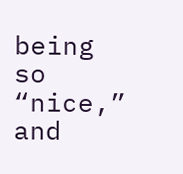being so “nice,” and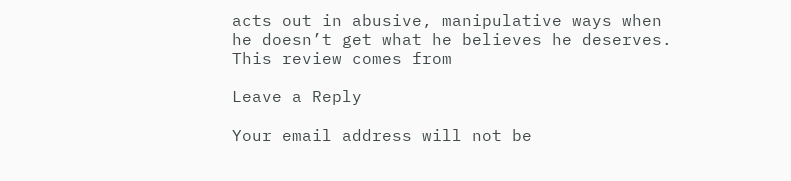acts out in abusive, manipulative ways when he doesn’t get what he believes he deserves. This review comes from

Leave a Reply

Your email address will not be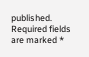published. Required fields are marked *